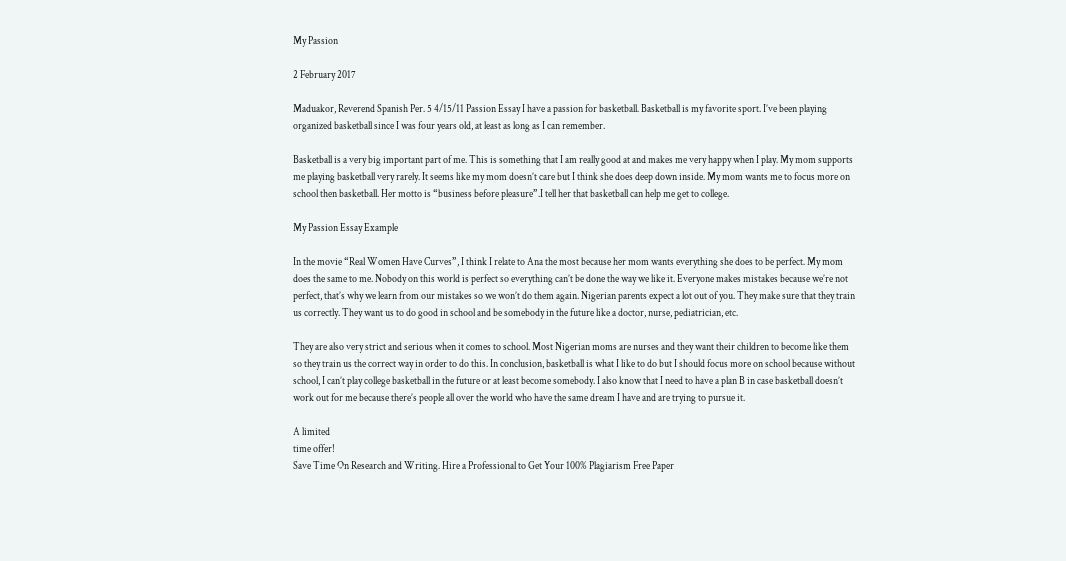My Passion

2 February 2017

Maduakor, Reverend Spanish Per. 5 4/15/11 Passion Essay I have a passion for basketball. Basketball is my favorite sport. I’ve been playing organized basketball since I was four years old, at least as long as I can remember.

Basketball is a very big important part of me. This is something that I am really good at and makes me very happy when I play. My mom supports me playing basketball very rarely. It seems like my mom doesn’t care but I think she does deep down inside. My mom wants me to focus more on school then basketball. Her motto is “business before pleasure”.I tell her that basketball can help me get to college.

My Passion Essay Example

In the movie “Real Women Have Curves”, I think I relate to Ana the most because her mom wants everything she does to be perfect. My mom does the same to me. Nobody on this world is perfect so everything can’t be done the way we like it. Everyone makes mistakes because we’re not perfect, that’s why we learn from our mistakes so we won’t do them again. Nigerian parents expect a lot out of you. They make sure that they train us correctly. They want us to do good in school and be somebody in the future like a doctor, nurse, pediatrician, etc.

They are also very strict and serious when it comes to school. Most Nigerian moms are nurses and they want their children to become like them so they train us the correct way in order to do this. In conclusion, basketball is what I like to do but I should focus more on school because without school, I can’t play college basketball in the future or at least become somebody. I also know that I need to have a plan B in case basketball doesn’t work out for me because there’s people all over the world who have the same dream I have and are trying to pursue it.

A limited
time offer!
Save Time On Research and Writing. Hire a Professional to Get Your 100% Plagiarism Free Paper